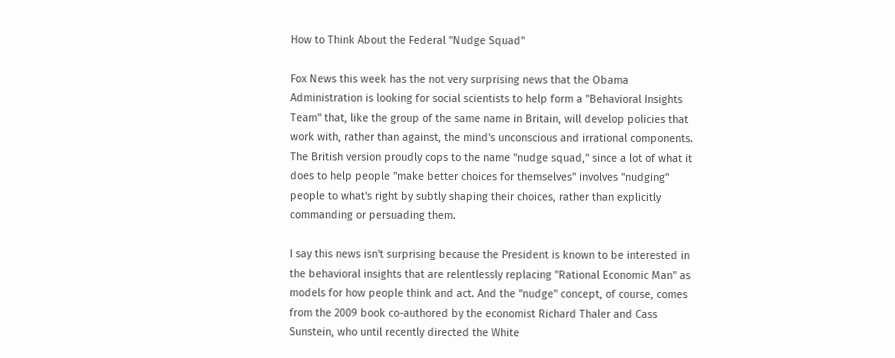How to Think About the Federal "Nudge Squad"

Fox News this week has the not very surprising news that the Obama Administration is looking for social scientists to help form a "Behavioral Insights Team" that, like the group of the same name in Britain, will develop policies that work with, rather than against, the mind's unconscious and irrational components. The British version proudly cops to the name "nudge squad," since a lot of what it does to help people "make better choices for themselves" involves "nudging" people to what's right by subtly shaping their choices, rather than explicitly commanding or persuading them.

I say this news isn't surprising because the President is known to be interested in the behavioral insights that are relentlessly replacing "Rational Economic Man" as models for how people think and act. And the "nudge" concept, of course, comes from the 2009 book co-authored by the economist Richard Thaler and Cass Sunstein, who until recently directed the White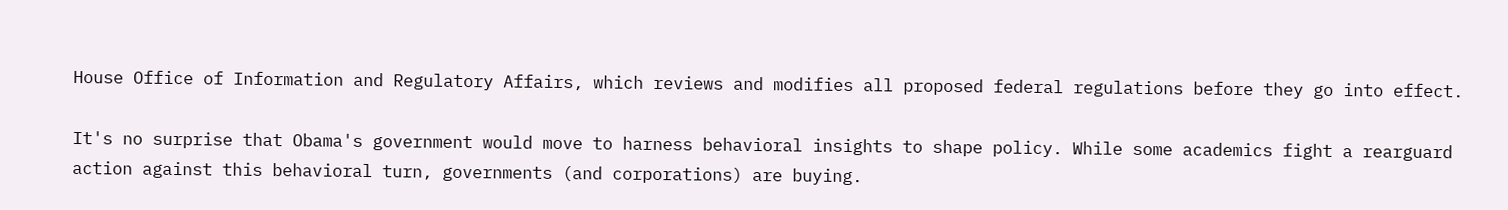House Office of Information and Regulatory Affairs, which reviews and modifies all proposed federal regulations before they go into effect.

It's no surprise that Obama's government would move to harness behavioral insights to shape policy. While some academics fight a rearguard action against this behavioral turn, governments (and corporations) are buying.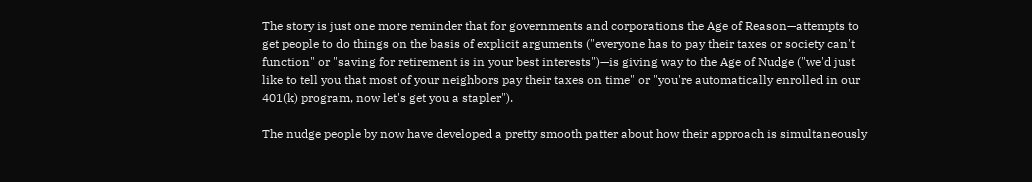The story is just one more reminder that for governments and corporations the Age of Reason—attempts to get people to do things on the basis of explicit arguments ("everyone has to pay their taxes or society can't function" or "saving for retirement is in your best interests")—is giving way to the Age of Nudge ("we'd just like to tell you that most of your neighbors pay their taxes on time" or "you're automatically enrolled in our 401(k) program, now let's get you a stapler").

The nudge people by now have developed a pretty smooth patter about how their approach is simultaneously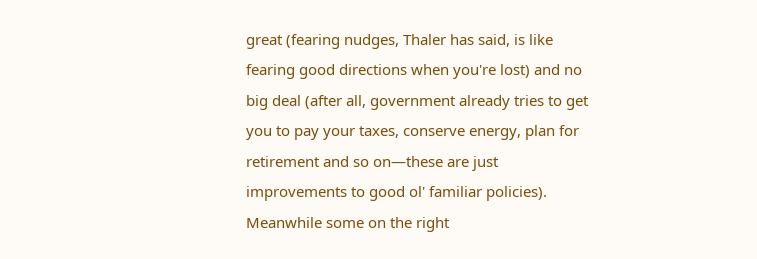great (fearing nudges, Thaler has said, is like fearing good directions when you're lost) and no big deal (after all, government already tries to get you to pay your taxes, conserve energy, plan for retirement and so on—these are just improvements to good ol' familiar policies). Meanwhile some on the right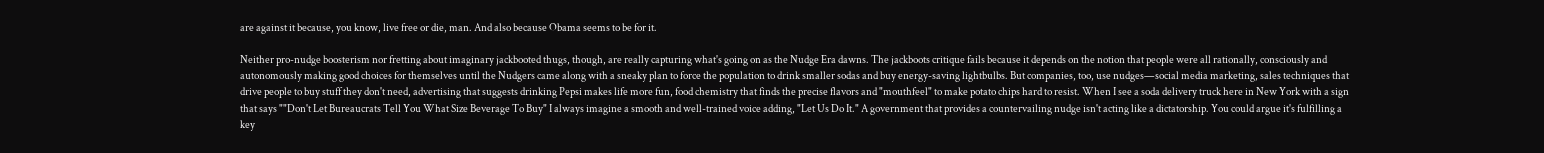are against it because, you know, live free or die, man. And also because Obama seems to be for it.

Neither pro-nudge boosterism nor fretting about imaginary jackbooted thugs, though, are really capturing what's going on as the Nudge Era dawns. The jackboots critique fails because it depends on the notion that people were all rationally, consciously and autonomously making good choices for themselves until the Nudgers came along with a sneaky plan to force the population to drink smaller sodas and buy energy-saving lightbulbs. But companies, too, use nudges—social media marketing, sales techniques that drive people to buy stuff they don't need, advertising that suggests drinking Pepsi makes life more fun, food chemistry that finds the precise flavors and "mouthfeel" to make potato chips hard to resist. When I see a soda delivery truck here in New York with a sign that says ""Don't Let Bureaucrats Tell You What Size Beverage To Buy" I always imagine a smooth and well-trained voice adding, "Let Us Do It." A government that provides a countervailing nudge isn't acting like a dictatorship. You could argue it's fulfilling a key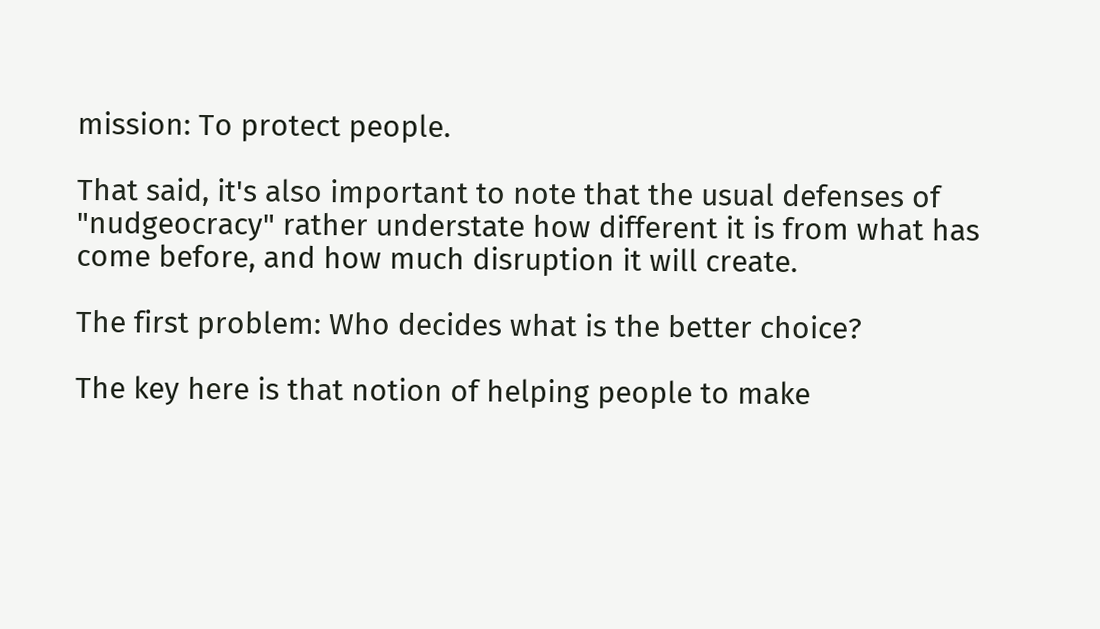mission: To protect people.

That said, it's also important to note that the usual defenses of "nudgeocracy" rather understate how different it is from what has come before, and how much disruption it will create.

The first problem: Who decides what is the better choice?

The key here is that notion of helping people to make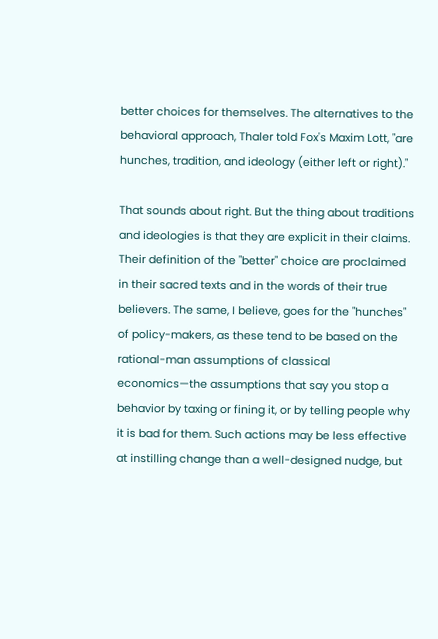better choices for themselves. The alternatives to the behavioral approach, Thaler told Fox's Maxim Lott, "are hunches, tradition, and ideology (either left or right)."

That sounds about right. But the thing about traditions and ideologies is that they are explicit in their claims. Their definition of the "better" choice are proclaimed in their sacred texts and in the words of their true believers. The same, I believe, goes for the "hunches" of policy-makers, as these tend to be based on the rational-man assumptions of classical economics—the assumptions that say you stop a behavior by taxing or fining it, or by telling people why it is bad for them. Such actions may be less effective at instilling change than a well-designed nudge, but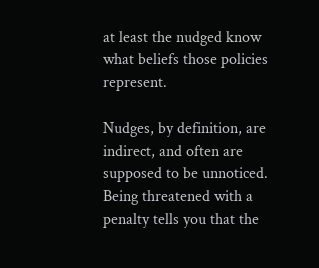at least the nudged know what beliefs those policies represent.

Nudges, by definition, are indirect, and often are supposed to be unnoticed. Being threatened with a penalty tells you that the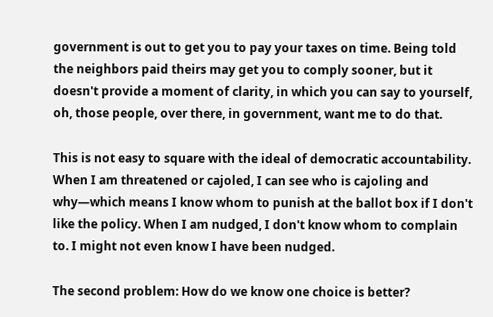government is out to get you to pay your taxes on time. Being told the neighbors paid theirs may get you to comply sooner, but it doesn't provide a moment of clarity, in which you can say to yourself, oh, those people, over there, in government, want me to do that.

This is not easy to square with the ideal of democratic accountability. When I am threatened or cajoled, I can see who is cajoling and why—which means I know whom to punish at the ballot box if I don't like the policy. When I am nudged, I don't know whom to complain to. I might not even know I have been nudged.

The second problem: How do we know one choice is better?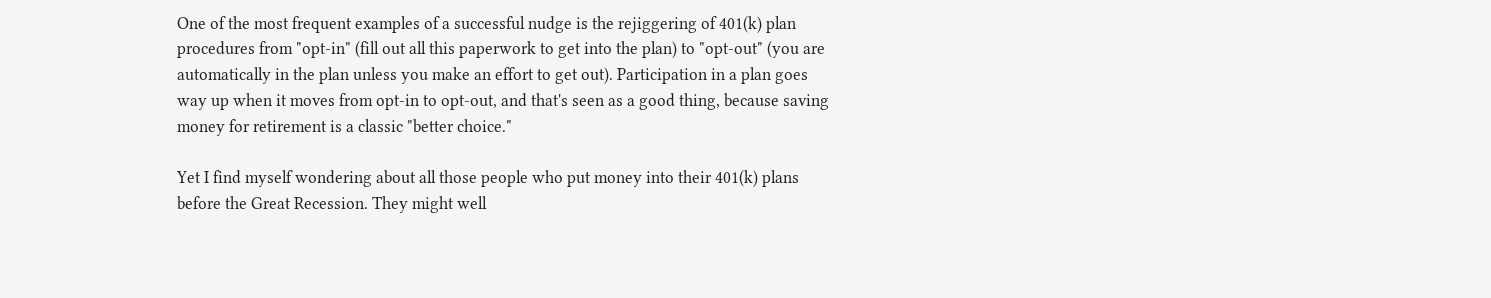One of the most frequent examples of a successful nudge is the rejiggering of 401(k) plan procedures from "opt-in" (fill out all this paperwork to get into the plan) to "opt-out" (you are automatically in the plan unless you make an effort to get out). Participation in a plan goes way up when it moves from opt-in to opt-out, and that's seen as a good thing, because saving money for retirement is a classic "better choice."

Yet I find myself wondering about all those people who put money into their 401(k) plans before the Great Recession. They might well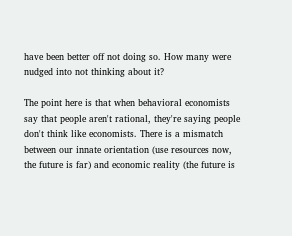have been better off not doing so. How many were nudged into not thinking about it?

The point here is that when behavioral economists say that people aren't rational, they're saying people don't think like economists. There is a mismatch between our innate orientation (use resources now, the future is far) and economic reality (the future is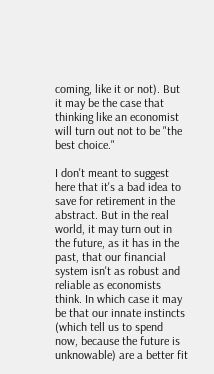coming, like it or not). But it may be the case that thinking like an economist will turn out not to be "the best choice."

I don't meant to suggest here that it's a bad idea to save for retirement in the abstract. But in the real world, it may turn out in the future, as it has in the past, that our financial system isn't as robust and reliable as economists think. In which case it may be that our innate instincts (which tell us to spend now, because the future is unknowable) are a better fit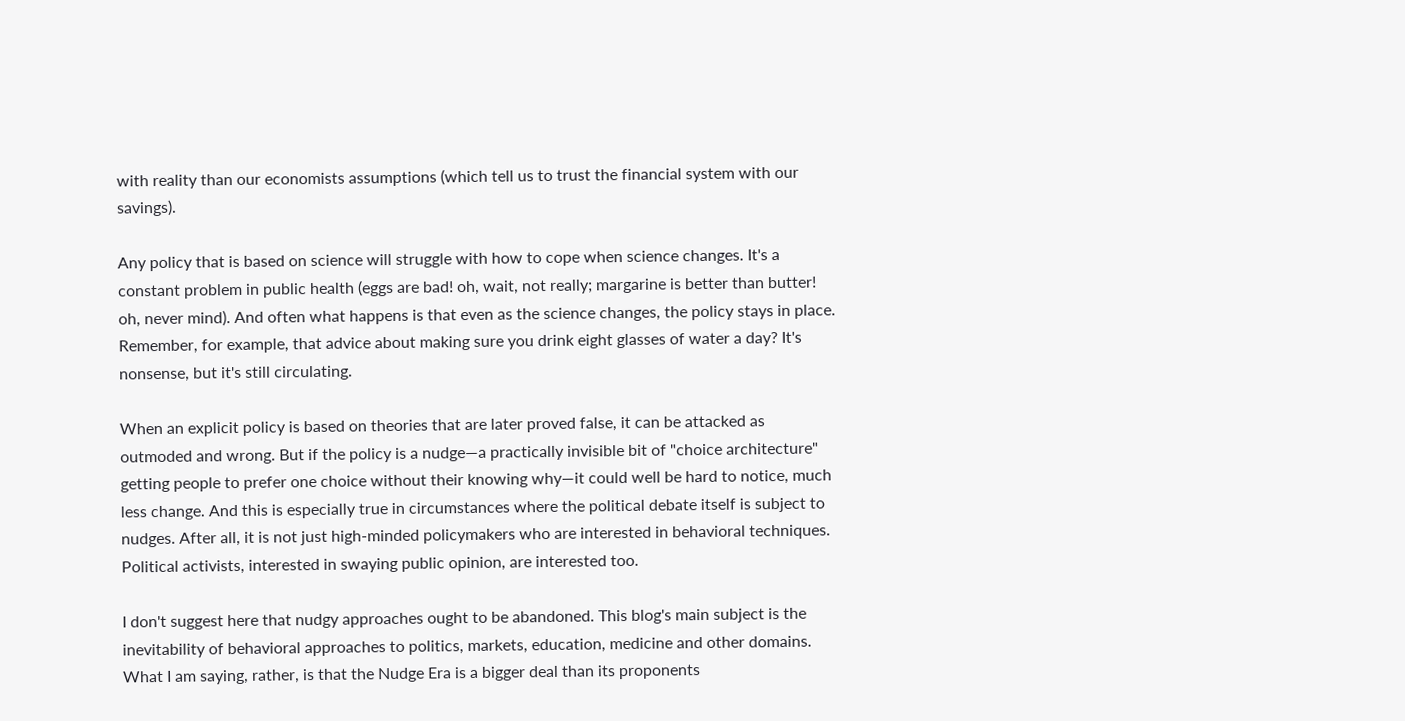with reality than our economists assumptions (which tell us to trust the financial system with our savings).

Any policy that is based on science will struggle with how to cope when science changes. It's a constant problem in public health (eggs are bad! oh, wait, not really; margarine is better than butter! oh, never mind). And often what happens is that even as the science changes, the policy stays in place. Remember, for example, that advice about making sure you drink eight glasses of water a day? It's nonsense, but it's still circulating.

When an explicit policy is based on theories that are later proved false, it can be attacked as outmoded and wrong. But if the policy is a nudge—a practically invisible bit of "choice architecture" getting people to prefer one choice without their knowing why—it could well be hard to notice, much less change. And this is especially true in circumstances where the political debate itself is subject to nudges. After all, it is not just high-minded policymakers who are interested in behavioral techniques. Political activists, interested in swaying public opinion, are interested too.

I don't suggest here that nudgy approaches ought to be abandoned. This blog's main subject is the inevitability of behavioral approaches to politics, markets, education, medicine and other domains. What I am saying, rather, is that the Nudge Era is a bigger deal than its proponents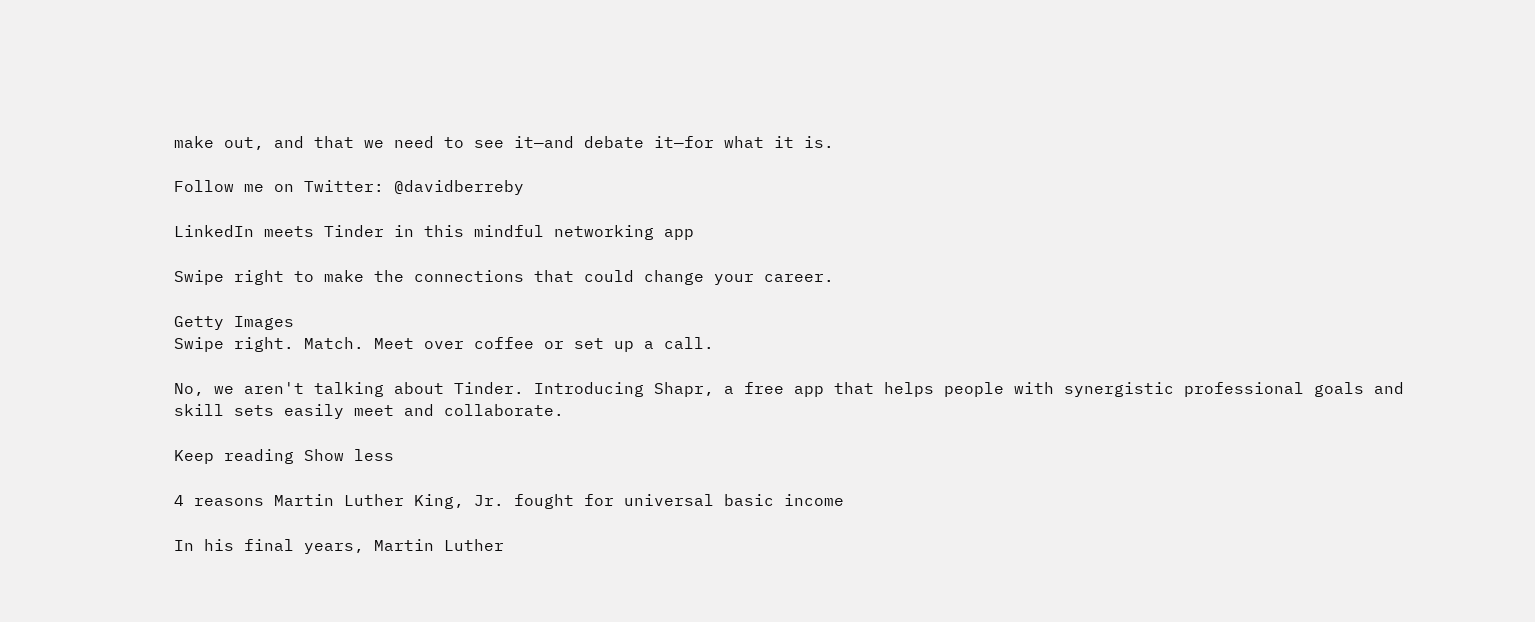make out, and that we need to see it—and debate it—for what it is.

Follow me on Twitter: @davidberreby

LinkedIn meets Tinder in this mindful networking app

Swipe right to make the connections that could change your career.

Getty Images
Swipe right. Match. Meet over coffee or set up a call.

No, we aren't talking about Tinder. Introducing Shapr, a free app that helps people with synergistic professional goals and skill sets easily meet and collaborate.

Keep reading Show less

4 reasons Martin Luther King, Jr. fought for universal basic income

In his final years, Martin Luther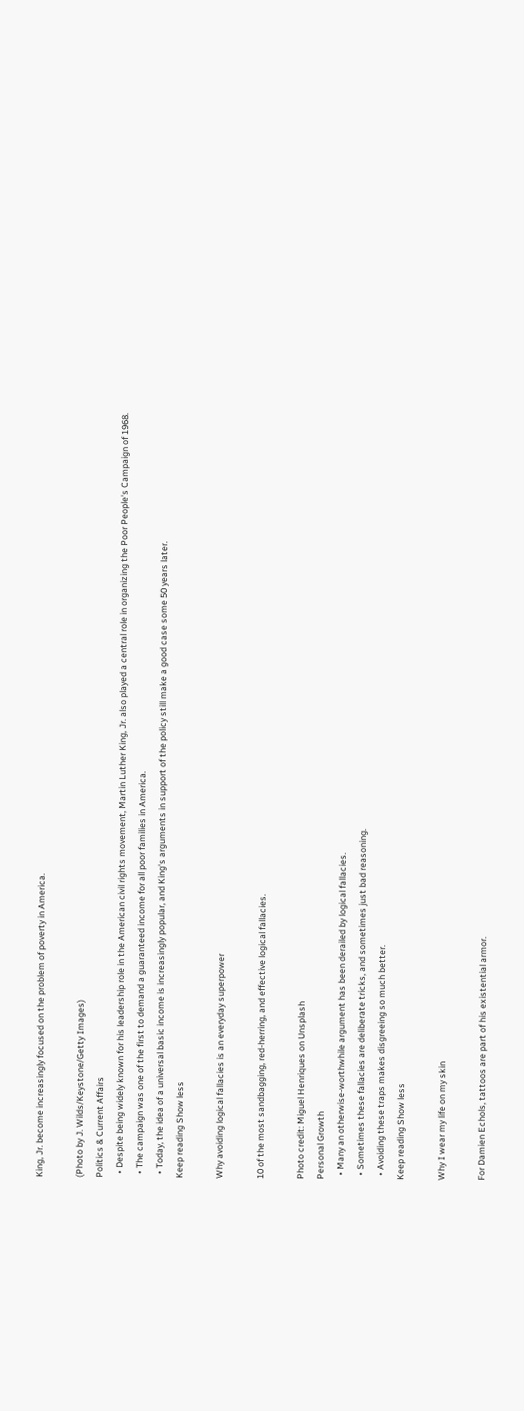King, Jr. become increasingly focused on the problem of poverty in America.

(Photo by J. Wilds/Keystone/Getty Images)
Politics & Current Affairs
  • Despite being widely known for his leadership role in the American civil rights movement, Martin Luther King, Jr. also played a central role in organizing the Poor People's Campaign of 1968.
  • The campaign was one of the first to demand a guaranteed income for all poor families in America.
  • Today, the idea of a universal basic income is increasingly popular, and King's arguments in support of the policy still make a good case some 50 years later.
Keep reading Show less

Why avoiding logical fallacies is an everyday superpower

10 of the most sandbagging, red-herring, and effective logical fallacies.

Photo credit: Miguel Henriques on Unsplash
Personal Growth
  • Many an otherwise-worthwhile argument has been derailed by logical fallacies.
  • Sometimes these fallacies are deliberate tricks, and sometimes just bad reasoning.
  • Avoiding these traps makes disgreeing so much better.
Keep reading Show less

Why I wear my life on my skin

For Damien Echols, tattoos are part of his existential armor.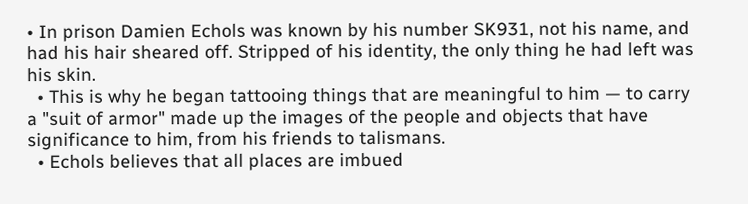• In prison Damien Echols was known by his number SK931, not his name, and had his hair sheared off. Stripped of his identity, the only thing he had left was his skin.
  • This is why he began tattooing things that are meaningful to him — to carry a "suit of armor" made up the images of the people and objects that have significance to him, from his friends to talismans.
  • Echols believes that all places are imbued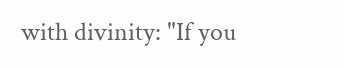with divinity: "If you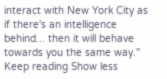interact with New York City as if there's an intelligence behind... then it will behave towards you the same way."
Keep reading Show less